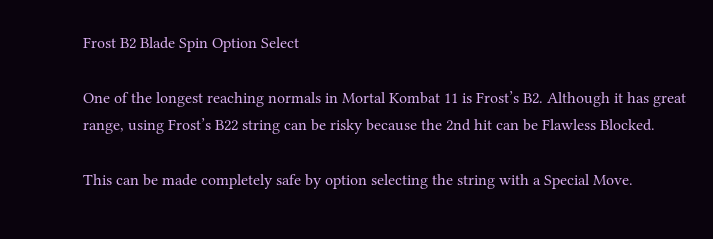Frost B2 Blade Spin Option Select

One of the longest reaching normals in Mortal Kombat 11 is Frost’s B2. Although it has great range, using Frost’s B22 string can be risky because the 2nd hit can be Flawless Blocked.

This can be made completely safe by option selecting the string with a Special Move.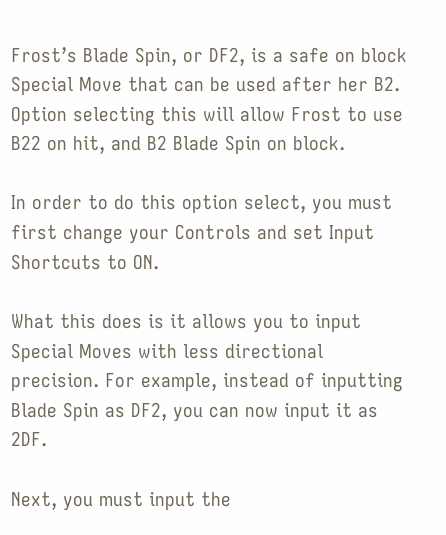Frost’s Blade Spin, or DF2, is a safe on block Special Move that can be used after her B2. Option selecting this will allow Frost to use B22 on hit, and B2 Blade Spin on block.

In order to do this option select, you must first change your Controls and set Input Shortcuts to ON.

What this does is it allows you to input Special Moves with less directional precision. For example, instead of inputting Blade Spin as DF2, you can now input it as 2DF.

Next, you must input the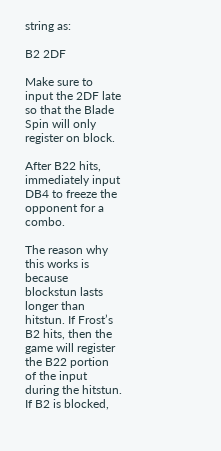string as:

B2 2DF

Make sure to input the 2DF late so that the Blade Spin will only register on block.

After B22 hits, immediately input DB4 to freeze the opponent for a combo.

The reason why this works is because blockstun lasts longer than hitstun. If Frost’s B2 hits, then the game will register the B22 portion of the input during the hitstun. If B2 is blocked,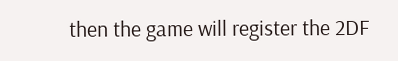then the game will register the 2DF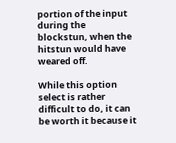portion of the input during the blockstun, when the hitstun would have weared off.

While this option select is rather difficult to do, it can be worth it because it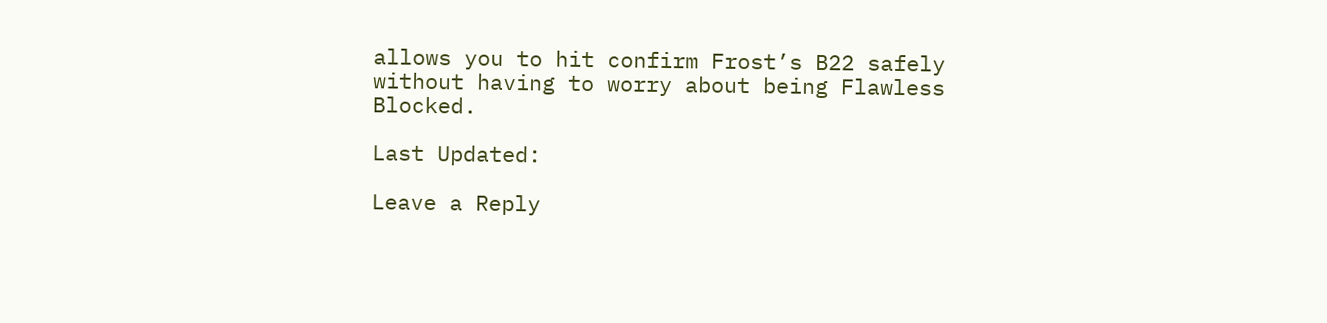allows you to hit confirm Frost’s B22 safely without having to worry about being Flawless Blocked.

Last Updated:

Leave a Reply